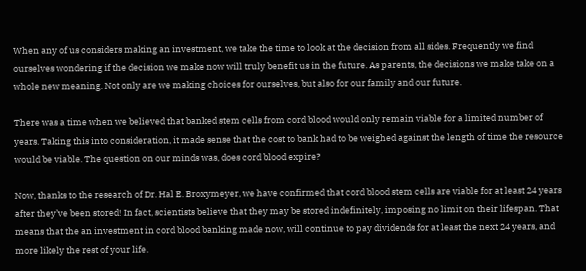When any of us considers making an investment, we take the time to look at the decision from all sides. Frequently we find ourselves wondering if the decision we make now will truly benefit us in the future. As parents, the decisions we make take on a whole new meaning. Not only are we making choices for ourselves, but also for our family and our future.

There was a time when we believed that banked stem cells from cord blood would only remain viable for a limited number of years. Taking this into consideration, it made sense that the cost to bank had to be weighed against the length of time the resource would be viable. The question on our minds was, does cord blood expire?

Now, thanks to the research of Dr. Hal E. Broxymeyer, we have confirmed that cord blood stem cells are viable for at least 24 years after they’ve been stored! In fact, scientists believe that they may be stored indefinitely, imposing no limit on their lifespan. That means that the an investment in cord blood banking made now, will continue to pay dividends for at least the next 24 years, and more likely the rest of your life.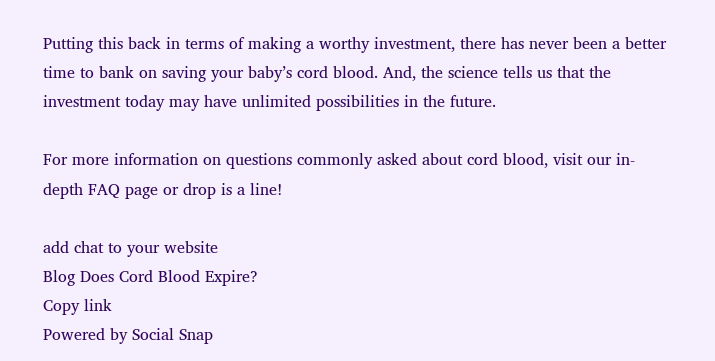Putting this back in terms of making a worthy investment, there has never been a better time to bank on saving your baby’s cord blood. And, the science tells us that the investment today may have unlimited possibilities in the future.

For more information on questions commonly asked about cord blood, visit our in-depth FAQ page or drop is a line!

add chat to your website
Blog Does Cord Blood Expire?
Copy link
Powered by Social Snap